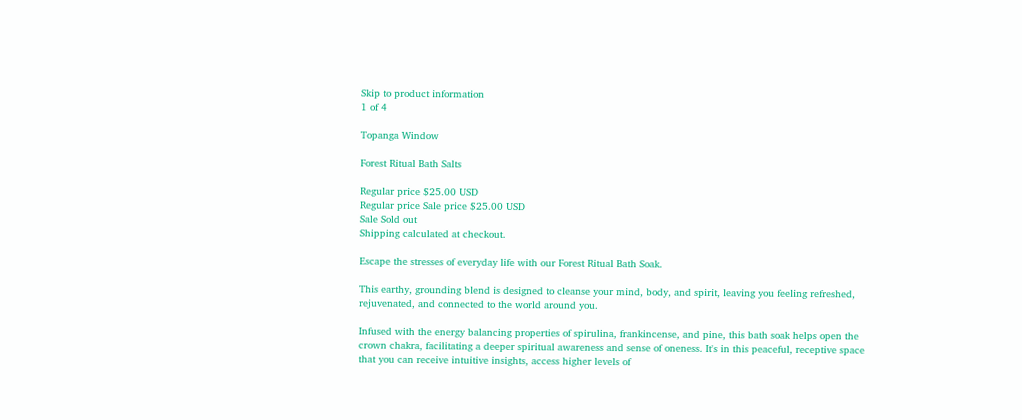Skip to product information
1 of 4

Topanga Window

Forest Ritual Bath Salts

Regular price $25.00 USD
Regular price Sale price $25.00 USD
Sale Sold out
Shipping calculated at checkout.

Escape the stresses of everyday life with our Forest Ritual Bath Soak.

This earthy, grounding blend is designed to cleanse your mind, body, and spirit, leaving you feeling refreshed, rejuvenated, and connected to the world around you.

Infused with the energy balancing properties of spirulina, frankincense, and pine, this bath soak helps open the crown chakra, facilitating a deeper spiritual awareness and sense of oneness. It's in this peaceful, receptive space that you can receive intuitive insights, access higher levels of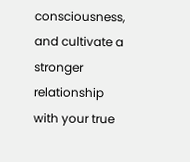consciousness, and cultivate a stronger relationship with your true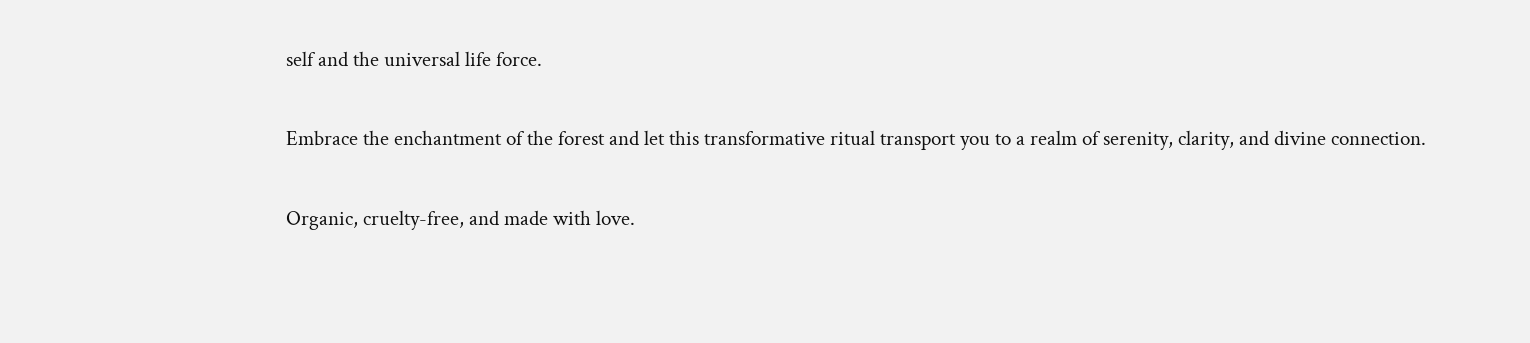self and the universal life force.

Embrace the enchantment of the forest and let this transformative ritual transport you to a realm of serenity, clarity, and divine connection.

Organic, cruelty-free, and made with love.